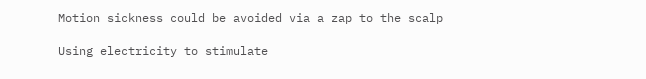Motion sickness could be avoided via a zap to the scalp

Using electricity to stimulate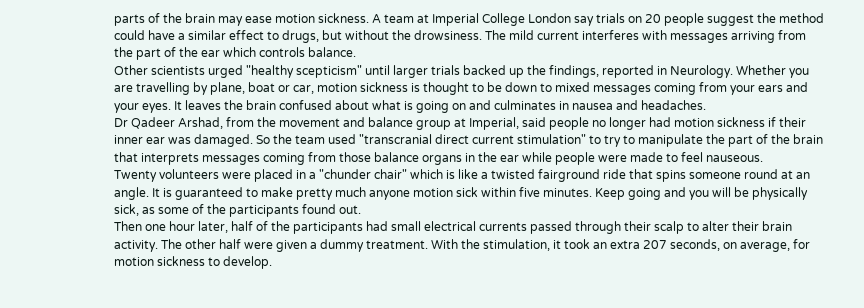parts of the brain may ease motion sickness. A team at Imperial College London say trials on 20 people suggest the method could have a similar effect to drugs, but without the drowsiness. The mild current interferes with messages arriving from the part of the ear which controls balance.
Other scientists urged "healthy scepticism" until larger trials backed up the findings, reported in Neurology. Whether you are travelling by plane, boat or car, motion sickness is thought to be down to mixed messages coming from your ears and your eyes. It leaves the brain confused about what is going on and culminates in nausea and headaches.
Dr Qadeer Arshad, from the movement and balance group at Imperial, said people no longer had motion sickness if their inner ear was damaged. So the team used "transcranial direct current stimulation" to try to manipulate the part of the brain that interprets messages coming from those balance organs in the ear while people were made to feel nauseous.
Twenty volunteers were placed in a "chunder chair" which is like a twisted fairground ride that spins someone round at an angle. It is guaranteed to make pretty much anyone motion sick within five minutes. Keep going and you will be physically sick, as some of the participants found out.
Then one hour later, half of the participants had small electrical currents passed through their scalp to alter their brain activity. The other half were given a dummy treatment. With the stimulation, it took an extra 207 seconds, on average, for motion sickness to develop.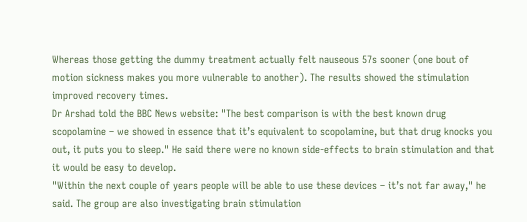Whereas those getting the dummy treatment actually felt nauseous 57s sooner (one bout of motion sickness makes you more vulnerable to another). The results showed the stimulation improved recovery times.
Dr Arshad told the BBC News website: "The best comparison is with the best known drug scopolamine – we showed in essence that it’s equivalent to scopolamine, but that drug knocks you out, it puts you to sleep." He said there were no known side-effects to brain stimulation and that it would be easy to develop.
"Within the next couple of years people will be able to use these devices – it’s not far away," he said. The group are also investigating brain stimulation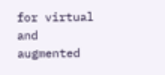for virtual and augmented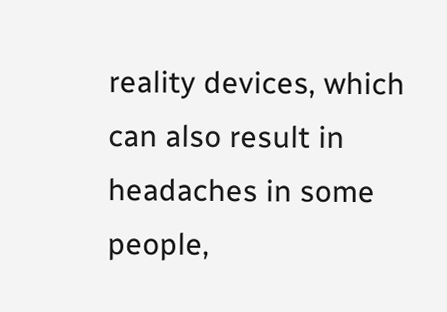reality devices, which can also result in headaches in some people,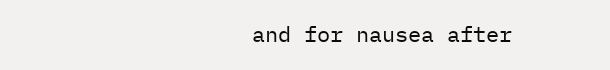and for nausea after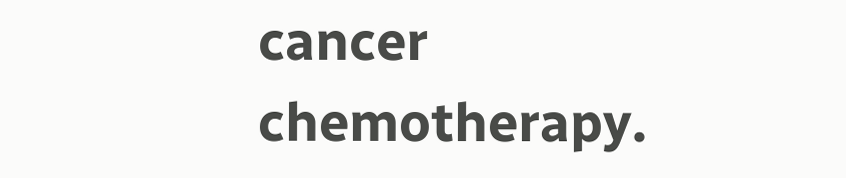cancer chemotherapy.